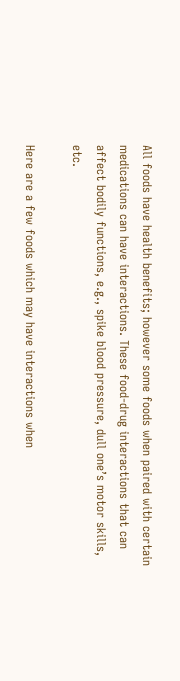All foods have health benefits; however some foods when paired with certain medications can have interactions. These food-drug interactions that can affect bodily functions, e.g., spike blood pressure, dull one’s motor skills, etc.

Here are a few foods which may have interactions when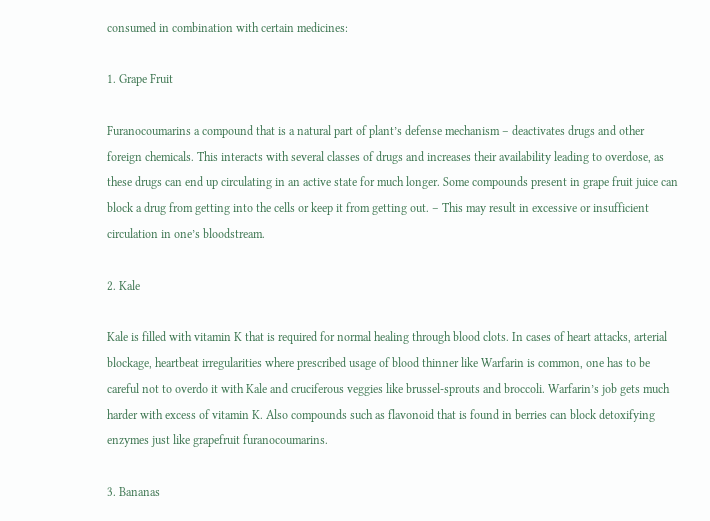consumed in combination with certain medicines:

1. Grape Fruit

Furanocoumarins a compound that is a natural part of plant’s defense mechanism – deactivates drugs and other foreign chemicals. This interacts with several classes of drugs and increases their availability leading to overdose, as these drugs can end up circulating in an active state for much longer. Some compounds present in grape fruit juice can block a drug from getting into the cells or keep it from getting out. – This may result in excessive or insufficient circulation in one’s bloodstream.

2. Kale

Kale is filled with vitamin K that is required for normal healing through blood clots. In cases of heart attacks, arterial blockage, heartbeat irregularities where prescribed usage of blood thinner like Warfarin is common, one has to be careful not to overdo it with Kale and cruciferous veggies like brussel-sprouts and broccoli. Warfarin’s job gets much harder with excess of vitamin K. Also compounds such as flavonoid that is found in berries can block detoxifying enzymes just like grapefruit furanocoumarins.

3. Bananas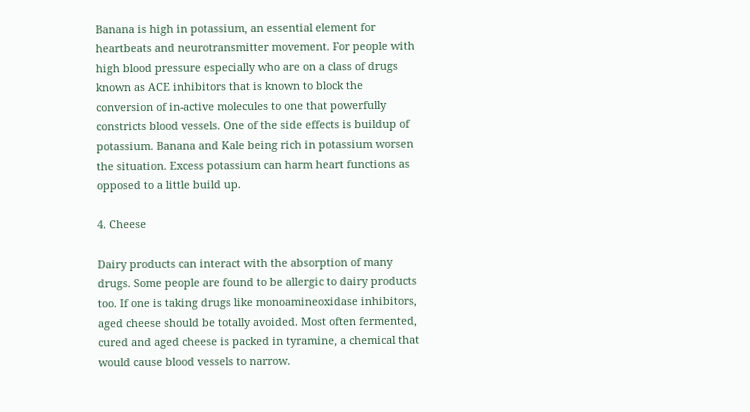Banana is high in potassium, an essential element for heartbeats and neurotransmitter movement. For people with high blood pressure especially who are on a class of drugs known as ACE inhibitors that is known to block the conversion of in-active molecules to one that powerfully constricts blood vessels. One of the side effects is buildup of potassium. Banana and Kale being rich in potassium worsen the situation. Excess potassium can harm heart functions as opposed to a little build up.

4. Cheese

Dairy products can interact with the absorption of many drugs. Some people are found to be allergic to dairy products too. If one is taking drugs like monoamineoxidase inhibitors, aged cheese should be totally avoided. Most often fermented, cured and aged cheese is packed in tyramine, a chemical that would cause blood vessels to narrow.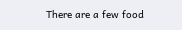There are a few food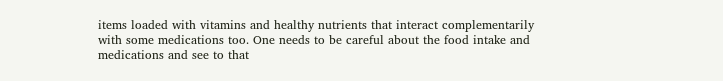items loaded with vitamins and healthy nutrients that interact complementarily with some medications too. One needs to be careful about the food intake and medications and see to that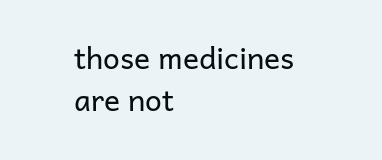those medicines are not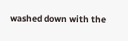washed down with the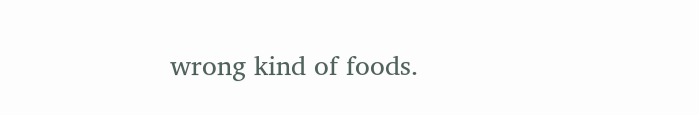wrong kind of foods.